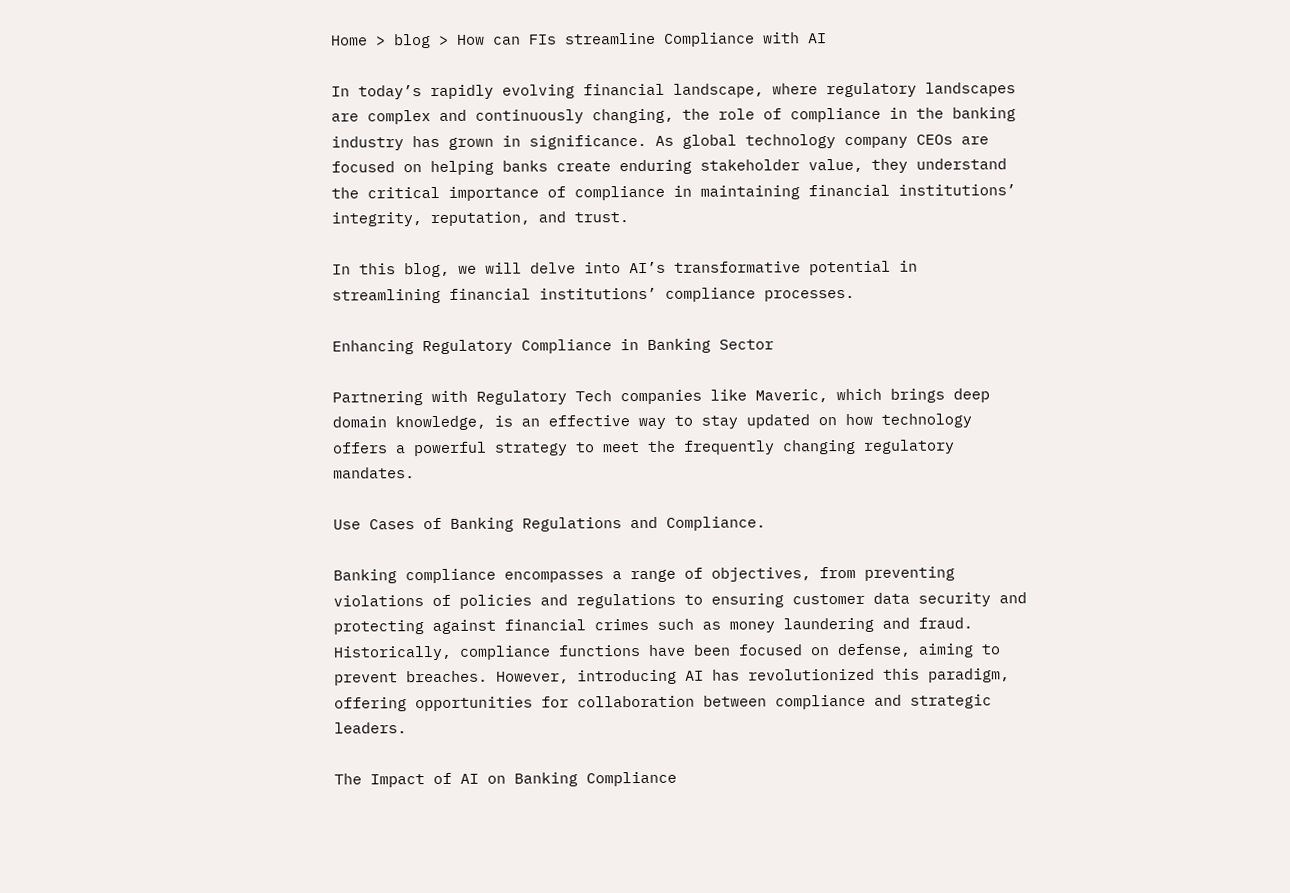Home > blog > How can FIs streamline Compliance with AI

In today’s rapidly evolving financial landscape, where regulatory landscapes are complex and continuously changing, the role of compliance in the banking industry has grown in significance. As global technology company CEOs are focused on helping banks create enduring stakeholder value, they understand the critical importance of compliance in maintaining financial institutions’ integrity, reputation, and trust.

In this blog, we will delve into AI’s transformative potential in streamlining financial institutions’ compliance processes.

Enhancing Regulatory Compliance in Banking Sector

Partnering with Regulatory Tech companies like Maveric, which brings deep domain knowledge, is an effective way to stay updated on how technology offers a powerful strategy to meet the frequently changing regulatory mandates.

Use Cases of Banking Regulations and Compliance.

Banking compliance encompasses a range of objectives, from preventing violations of policies and regulations to ensuring customer data security and protecting against financial crimes such as money laundering and fraud. Historically, compliance functions have been focused on defense, aiming to prevent breaches. However, introducing AI has revolutionized this paradigm, offering opportunities for collaboration between compliance and strategic leaders.

The Impact of AI on Banking Compliance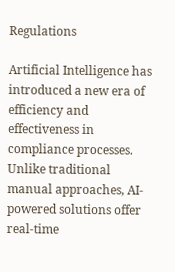Regulations

Artificial Intelligence has introduced a new era of efficiency and effectiveness in compliance processes. Unlike traditional manual approaches, AI-powered solutions offer real-time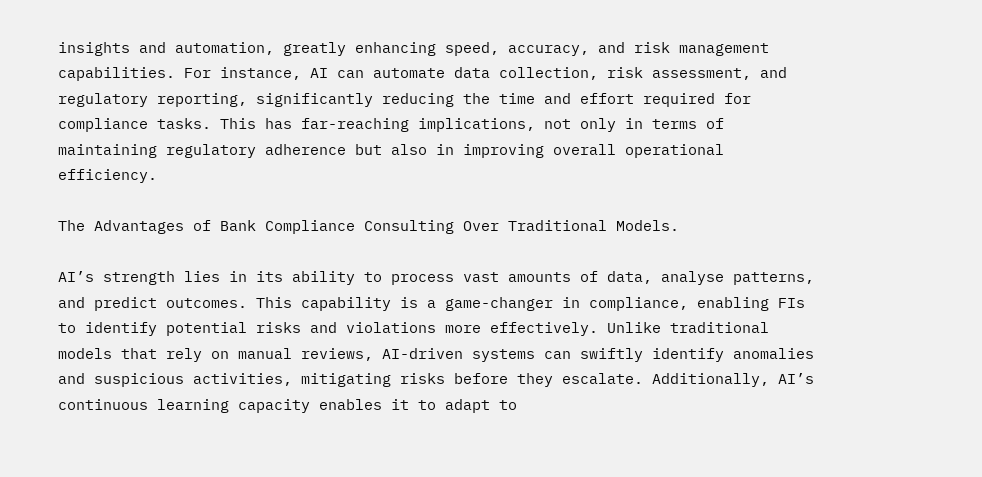insights and automation, greatly enhancing speed, accuracy, and risk management capabilities. For instance, AI can automate data collection, risk assessment, and regulatory reporting, significantly reducing the time and effort required for compliance tasks. This has far-reaching implications, not only in terms of maintaining regulatory adherence but also in improving overall operational efficiency.

The Advantages of Bank Compliance Consulting Over Traditional Models.

AI’s strength lies in its ability to process vast amounts of data, analyse patterns, and predict outcomes. This capability is a game-changer in compliance, enabling FIs to identify potential risks and violations more effectively. Unlike traditional models that rely on manual reviews, AI-driven systems can swiftly identify anomalies and suspicious activities, mitigating risks before they escalate. Additionally, AI’s continuous learning capacity enables it to adapt to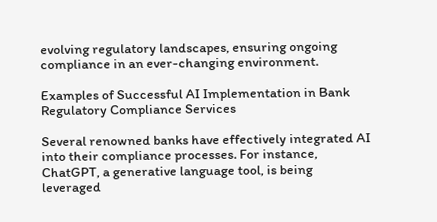evolving regulatory landscapes, ensuring ongoing compliance in an ever-changing environment.

Examples of Successful AI Implementation in Bank Regulatory Compliance Services

Several renowned banks have effectively integrated AI into their compliance processes. For instance, ChatGPT, a generative language tool, is being leveraged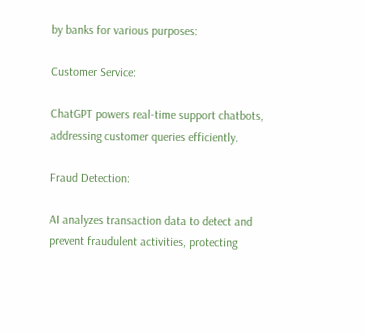by banks for various purposes:

Customer Service:

ChatGPT powers real-time support chatbots, addressing customer queries efficiently.

Fraud Detection:

AI analyzes transaction data to detect and prevent fraudulent activities, protecting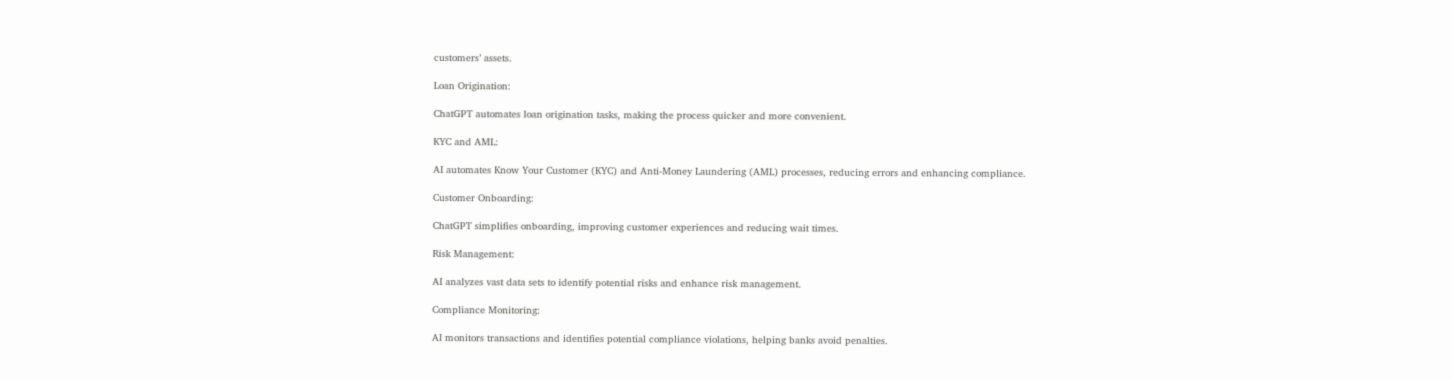customers’ assets.

Loan Origination:

ChatGPT automates loan origination tasks, making the process quicker and more convenient.

KYC and AML:

AI automates Know Your Customer (KYC) and Anti-Money Laundering (AML) processes, reducing errors and enhancing compliance.

Customer Onboarding:

ChatGPT simplifies onboarding, improving customer experiences and reducing wait times.

Risk Management:

AI analyzes vast data sets to identify potential risks and enhance risk management.

Compliance Monitoring:

AI monitors transactions and identifies potential compliance violations, helping banks avoid penalties.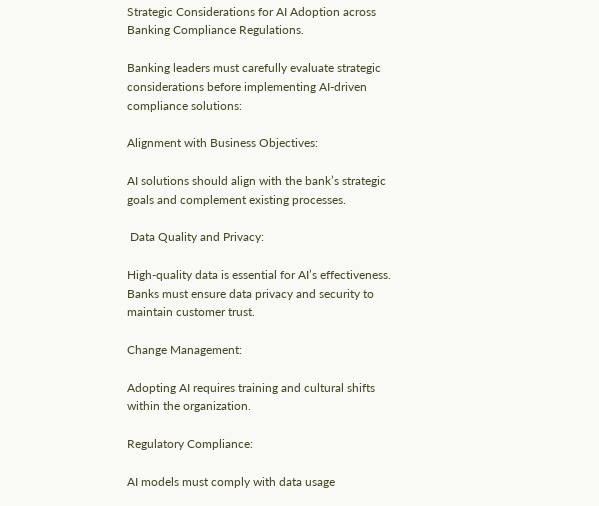Strategic Considerations for AI Adoption across Banking Compliance Regulations.

Banking leaders must carefully evaluate strategic considerations before implementing AI-driven compliance solutions:

Alignment with Business Objectives:

AI solutions should align with the bank’s strategic goals and complement existing processes.

 Data Quality and Privacy:

High-quality data is essential for AI’s effectiveness. Banks must ensure data privacy and security to maintain customer trust.

Change Management:

Adopting AI requires training and cultural shifts within the organization.

Regulatory Compliance:

AI models must comply with data usage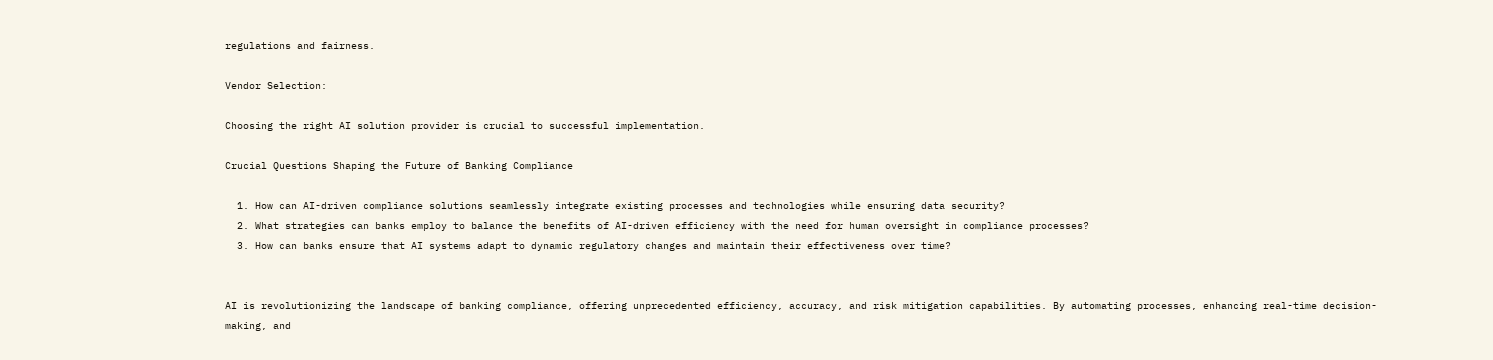regulations and fairness.

Vendor Selection:

Choosing the right AI solution provider is crucial to successful implementation.

Crucial Questions Shaping the Future of Banking Compliance

  1. How can AI-driven compliance solutions seamlessly integrate existing processes and technologies while ensuring data security?
  2. What strategies can banks employ to balance the benefits of AI-driven efficiency with the need for human oversight in compliance processes?
  3. How can banks ensure that AI systems adapt to dynamic regulatory changes and maintain their effectiveness over time?


AI is revolutionizing the landscape of banking compliance, offering unprecedented efficiency, accuracy, and risk mitigation capabilities. By automating processes, enhancing real-time decision-making, and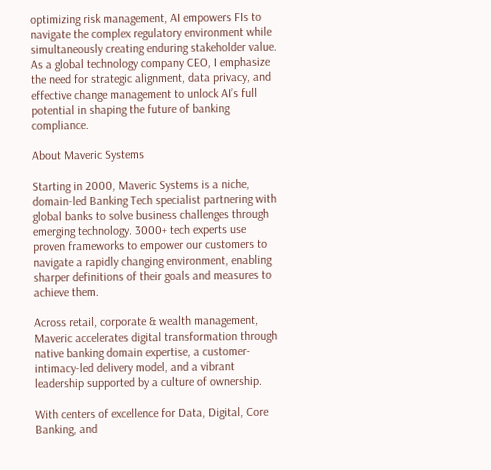optimizing risk management, AI empowers FIs to navigate the complex regulatory environment while simultaneously creating enduring stakeholder value. As a global technology company CEO, I emphasize the need for strategic alignment, data privacy, and effective change management to unlock AI’s full potential in shaping the future of banking compliance.

About Maveric Systems

Starting in 2000, Maveric Systems is a niche, domain-led Banking Tech specialist partnering with global banks to solve business challenges through emerging technology. 3000+ tech experts use proven frameworks to empower our customers to navigate a rapidly changing environment, enabling sharper definitions of their goals and measures to achieve them.

Across retail, corporate & wealth management, Maveric accelerates digital transformation through native banking domain expertise, a customer-intimacy-led delivery model, and a vibrant leadership supported by a culture of ownership.

With centers of excellence for Data, Digital, Core Banking, and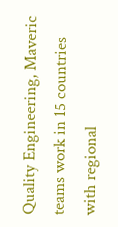Quality Engineering, Maveric teams work in 15 countries with regional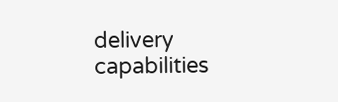delivery capabilities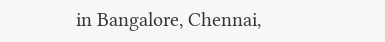in Bangalore, Chennai,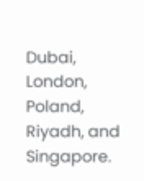Dubai, London, Poland, Riyadh, and Singapore.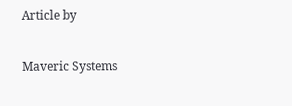Article by

Maveric Systems